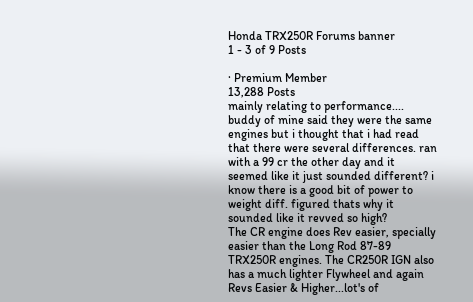Honda TRX250R Forums banner
1 - 3 of 9 Posts

· Premium Member
13,288 Posts
mainly relating to performance.... buddy of mine said they were the same engines but i thought that i had read that there were several differences. ran with a 99 cr the other day and it seemed like it just sounded different? i know there is a good bit of power to weight diff. figured thats why it sounded like it revved so high?
The CR engine does Rev easier, specially easier than the Long Rod 87-89 TRX250R engines. The CR250R IGN also has a much lighter Flywheel and again Revs Easier & Higher...lot's of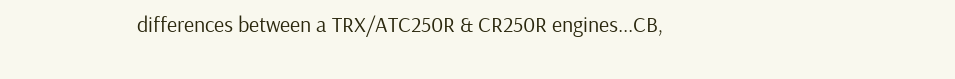differences between a TRX/ATC250R & CR250R engines...CB,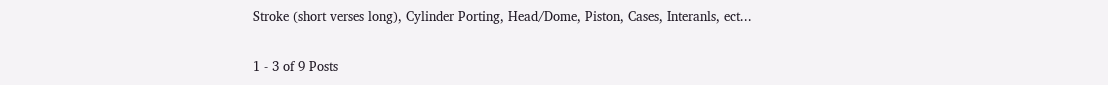Stroke (short verses long), Cylinder Porting, Head/Dome, Piston, Cases, Interanls, ect...

1 - 3 of 9 Posts